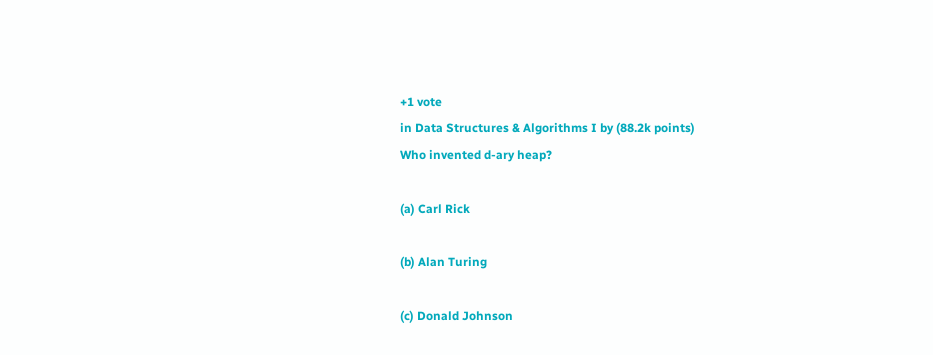+1 vote
in Data Structures & Algorithms I by (88.2k points)
Who invented d-ary heap?

(a) Carl Rick

(b) Alan Turing

(c) Donald Johnson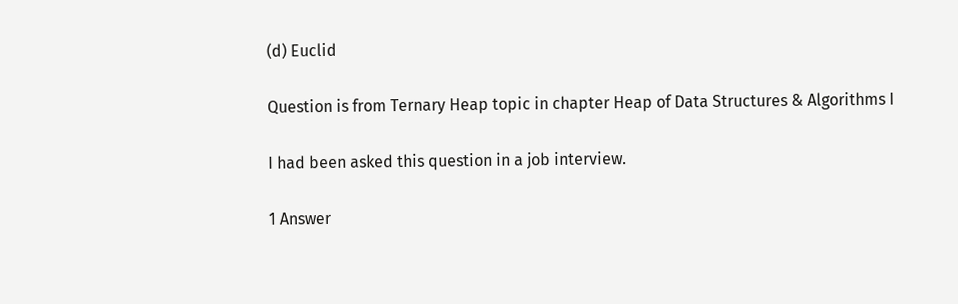(d) Euclid

Question is from Ternary Heap topic in chapter Heap of Data Structures & Algorithms I

I had been asked this question in a job interview.

1 Answer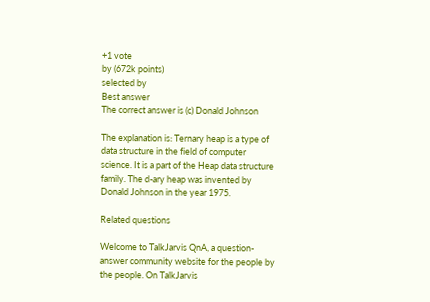+1 vote
by (672k points)
selected by
Best answer
The correct answer is (c) Donald Johnson

The explanation is: Ternary heap is a type of data structure in the field of computer science. It is a part of the Heap data structure family. The d-ary heap was invented by Donald Johnson in the year 1975.

Related questions

Welcome to TalkJarvis QnA, a question-answer community website for the people by the people. On TalkJarvis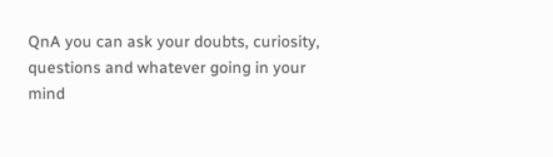QnA you can ask your doubts, curiosity, questions and whatever going in your mind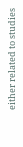either related to studies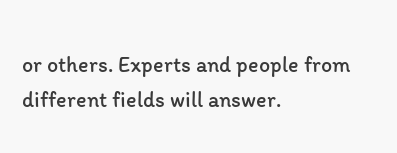or others. Experts and people from different fields will answer.